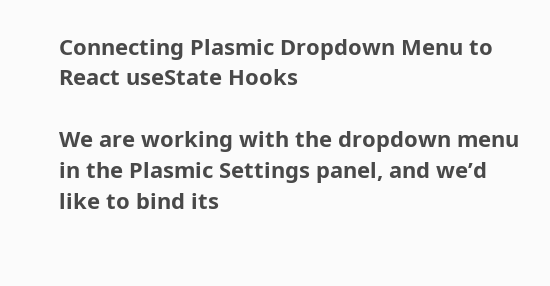Connecting Plasmic Dropdown Menu to React useState Hooks

We are working with the dropdown menu in the Plasmic Settings panel, and we’d like to bind its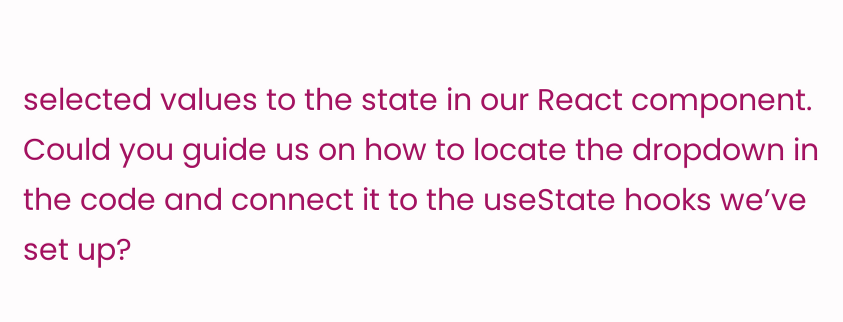selected values to the state in our React component. Could you guide us on how to locate the dropdown in the code and connect it to the useState hooks we’ve set up?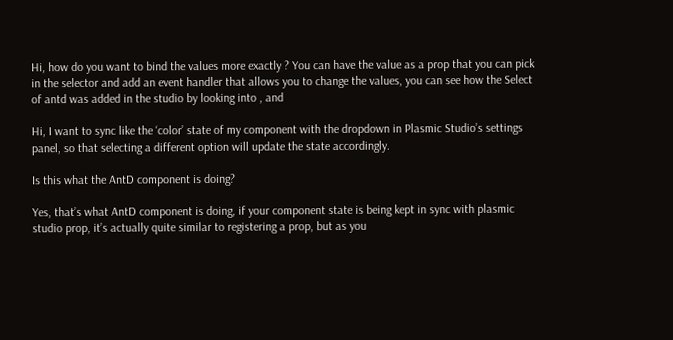Hi, how do you want to bind the values more exactly ? You can have the value as a prop that you can pick in the selector and add an event handler that allows you to change the values, you can see how the Select of antd was added in the studio by looking into , and

Hi, I want to sync like the ‘color’ state of my component with the dropdown in Plasmic Studio’s settings panel, so that selecting a different option will update the state accordingly.

Is this what the AntD component is doing?

Yes, that’s what AntD component is doing, if your component state is being kept in sync with plasmic studio prop, it’s actually quite similar to registering a prop, but as you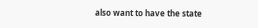also want to have the state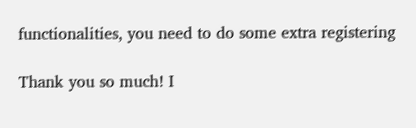functionalities, you need to do some extra registering

Thank you so much! I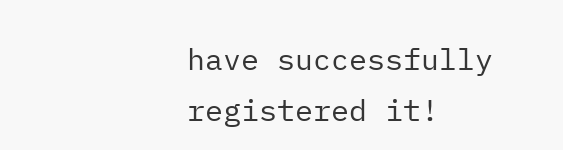have successfully registered it!